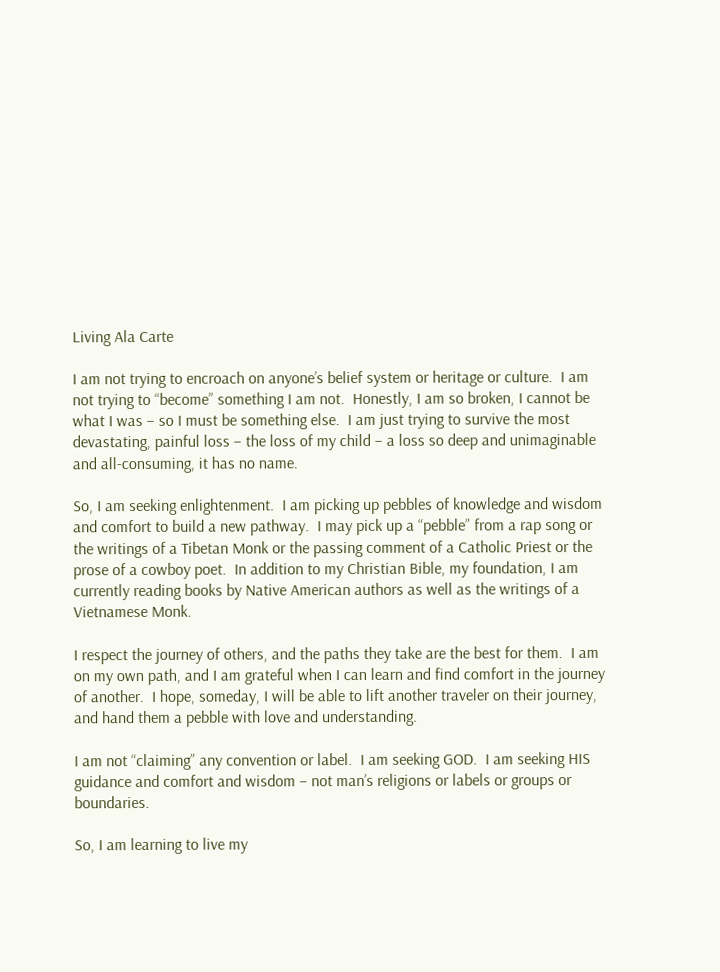Living Ala Carte

I am not trying to encroach on anyone’s belief system or heritage or culture.  I am not trying to “become” something I am not.  Honestly, I am so broken, I cannot be what I was – so I must be something else.  I am just trying to survive the most devastating, painful loss – the loss of my child – a loss so deep and unimaginable and all-consuming, it has no name.

So, I am seeking enlightenment.  I am picking up pebbles of knowledge and wisdom and comfort to build a new pathway.  I may pick up a “pebble” from a rap song or the writings of a Tibetan Monk or the passing comment of a Catholic Priest or the prose of a cowboy poet.  In addition to my Christian Bible, my foundation, I am currently reading books by Native American authors as well as the writings of a Vietnamese Monk.

I respect the journey of others, and the paths they take are the best for them.  I am on my own path, and I am grateful when I can learn and find comfort in the journey of another.  I hope, someday, I will be able to lift another traveler on their journey, and hand them a pebble with love and understanding.

I am not “claiming” any convention or label.  I am seeking GOD.  I am seeking HIS guidance and comfort and wisdom – not man’s religions or labels or groups or boundaries.

So, I am learning to live my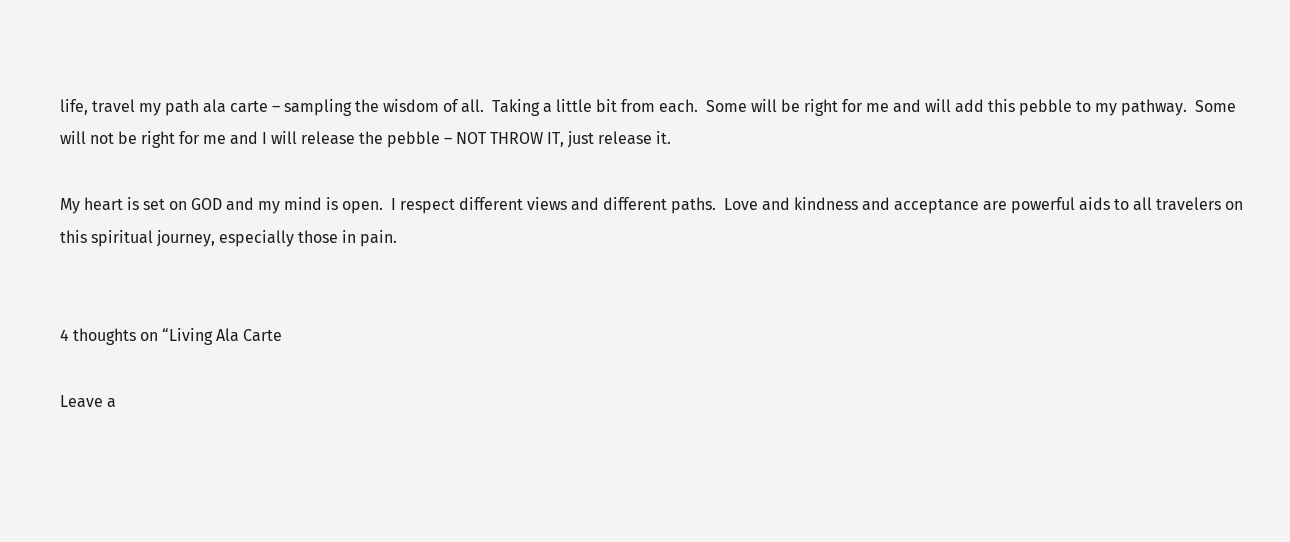life, travel my path ala carte – sampling the wisdom of all.  Taking a little bit from each.  Some will be right for me and will add this pebble to my pathway.  Some will not be right for me and I will release the pebble – NOT THROW IT, just release it.

My heart is set on GOD and my mind is open.  I respect different views and different paths.  Love and kindness and acceptance are powerful aids to all travelers on this spiritual journey, especially those in pain.


4 thoughts on “Living Ala Carte

Leave a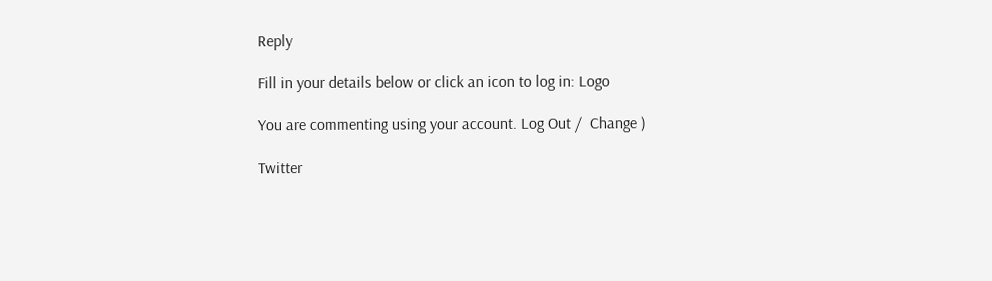Reply

Fill in your details below or click an icon to log in: Logo

You are commenting using your account. Log Out /  Change )

Twitter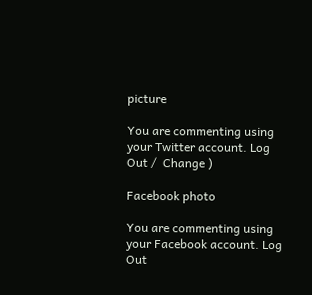picture

You are commenting using your Twitter account. Log Out /  Change )

Facebook photo

You are commenting using your Facebook account. Log Out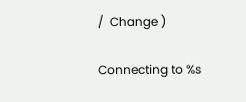/  Change )

Connecting to %s